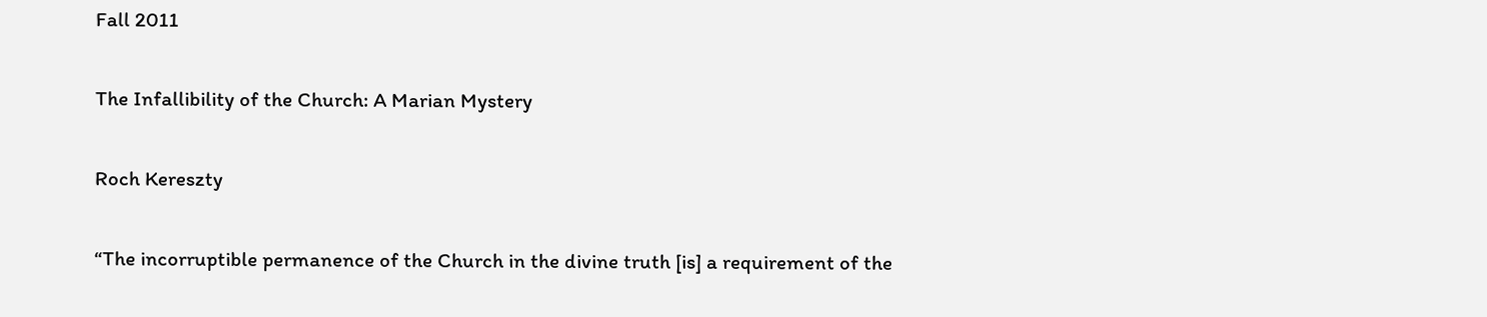Fall 2011

The Infallibility of the Church: A Marian Mystery

Roch Kereszty

“The incorruptible permanence of the Church in the divine truth [is] a requirement of the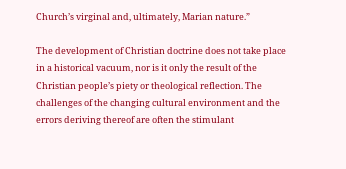Church’s virginal and, ultimately, Marian nature.”

The development of Christian doctrine does not take place in a historical vacuum, nor is it only the result of the Christian people’s piety or theological reflection. The challenges of the changing cultural environment and the errors deriving thereof are often the stimulant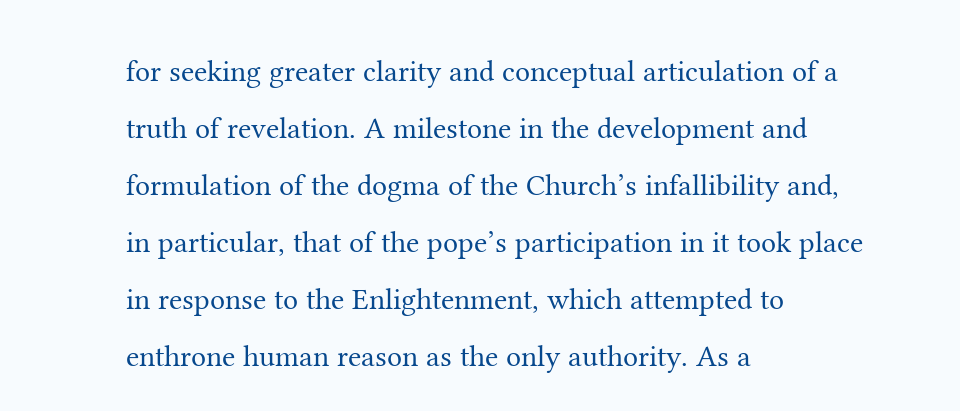for seeking greater clarity and conceptual articulation of a truth of revelation. A milestone in the development and formulation of the dogma of the Church’s infallibility and, in particular, that of the pope’s participation in it took place in response to the Enlightenment, which attempted to enthrone human reason as the only authority. As a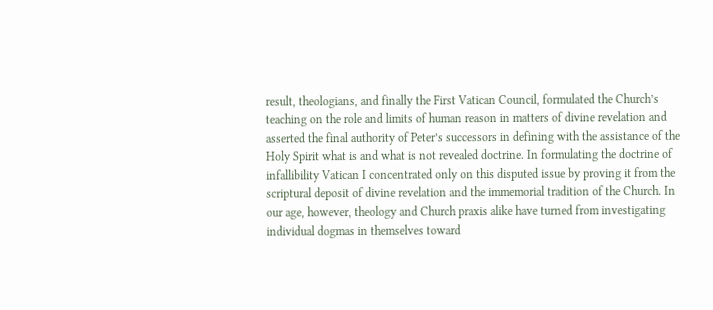result, theologians, and finally the First Vatican Council, formulated the Church’s teaching on the role and limits of human reason in matters of divine revelation and asserted the final authority of Peter’s successors in defining with the assistance of the Holy Spirit what is and what is not revealed doctrine. In formulating the doctrine of infallibility Vatican I concentrated only on this disputed issue by proving it from the scriptural deposit of divine revelation and the immemorial tradition of the Church. In our age, however, theology and Church praxis alike have turned from investigating individual dogmas in themselves toward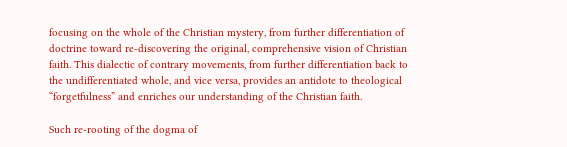focusing on the whole of the Christian mystery, from further differentiation of doctrine toward re-discovering the original, comprehensive vision of Christian faith. This dialectic of contrary movements, from further differentiation back to the undifferentiated whole, and vice versa, provides an antidote to theological “forgetfulness” and enriches our understanding of the Christian faith.

Such re-rooting of the dogma of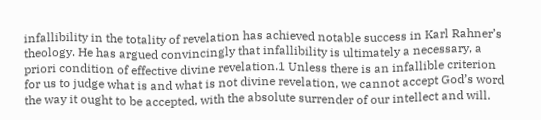infallibility in the totality of revelation has achieved notable success in Karl Rahner’s theology. He has argued convincingly that infallibility is ultimately a necessary, a priori condition of effective divine revelation.1 Unless there is an infallible criterion for us to judge what is and what is not divine revelation, we cannot accept God’s word the way it ought to be accepted, with the absolute surrender of our intellect and will.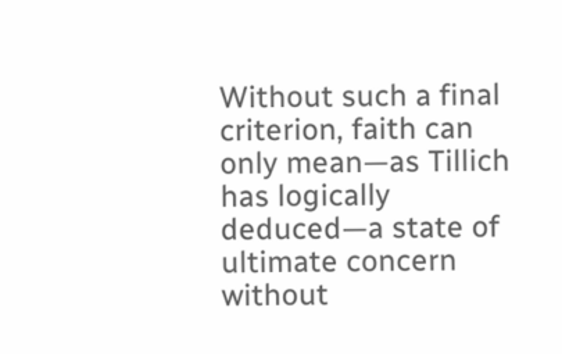Without such a final criterion, faith can only mean—as Tillich has logically deduced—a state of ultimate concern without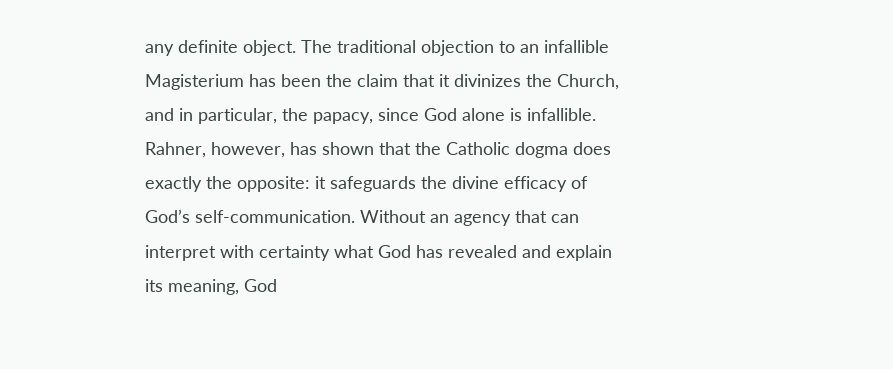any definite object. The traditional objection to an infallible Magisterium has been the claim that it divinizes the Church, and in particular, the papacy, since God alone is infallible. Rahner, however, has shown that the Catholic dogma does exactly the opposite: it safeguards the divine efficacy of God’s self-communication. Without an agency that can interpret with certainty what God has revealed and explain its meaning, God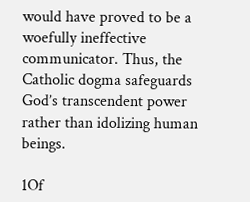would have proved to be a woefully ineffective communicator. Thus, the Catholic dogma safeguards God’s transcendent power rather than idolizing human beings.

1Of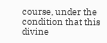course, under the condition that this divine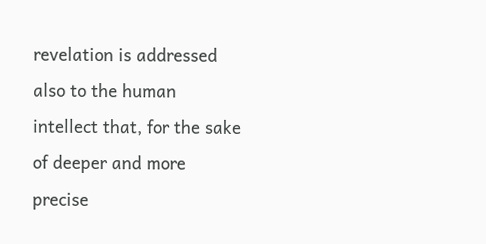revelation is addressed also to the human intellect that, for the sake of deeper and more precise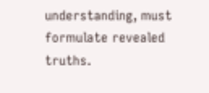understanding, must formulate revealed truths.